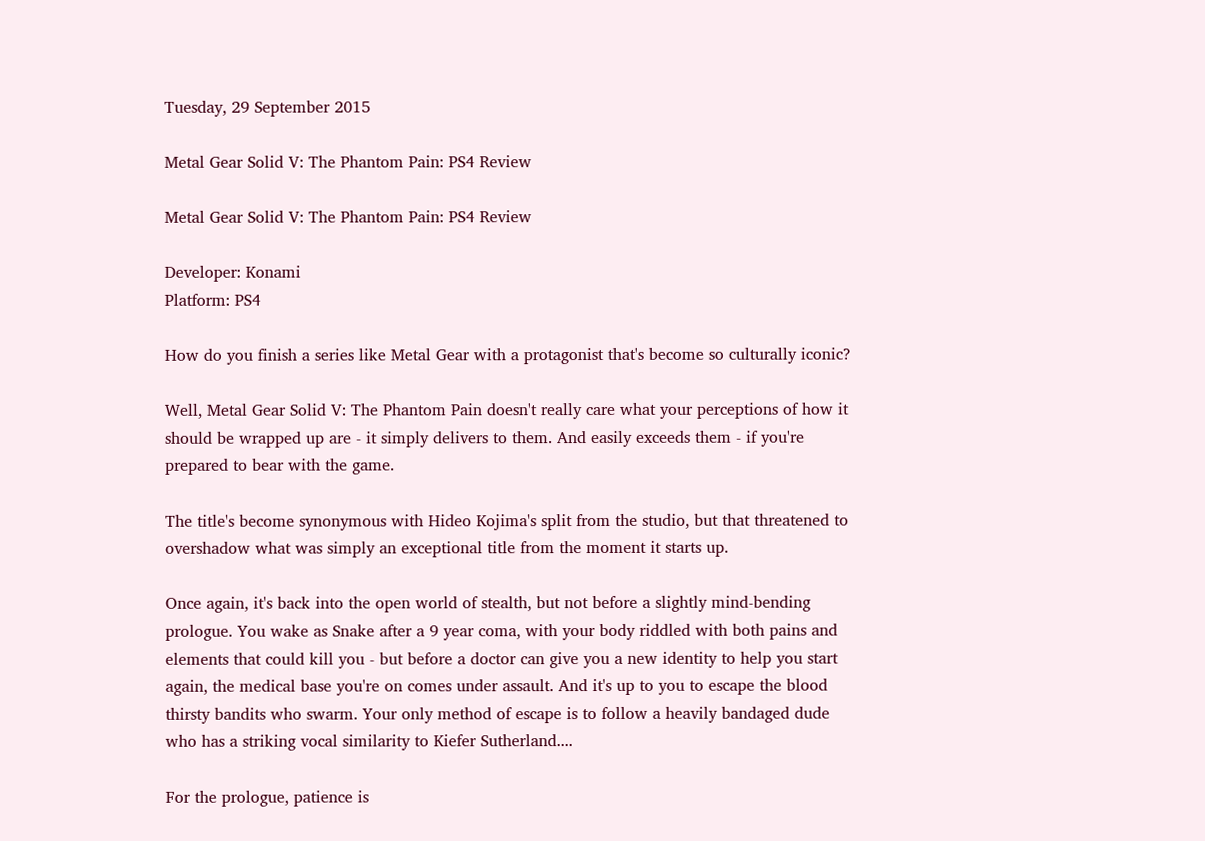Tuesday, 29 September 2015

Metal Gear Solid V: The Phantom Pain: PS4 Review

Metal Gear Solid V: The Phantom Pain: PS4 Review

Developer: Konami
Platform: PS4

How do you finish a series like Metal Gear with a protagonist that's become so culturally iconic?

Well, Metal Gear Solid V: The Phantom Pain doesn't really care what your perceptions of how it should be wrapped up are - it simply delivers to them. And easily exceeds them - if you're prepared to bear with the game.

The title's become synonymous with Hideo Kojima's split from the studio, but that threatened to overshadow what was simply an exceptional title from the moment it starts up.

Once again, it's back into the open world of stealth, but not before a slightly mind-bending prologue. You wake as Snake after a 9 year coma, with your body riddled with both pains and elements that could kill you - but before a doctor can give you a new identity to help you start again, the medical base you're on comes under assault. And it's up to you to escape the blood thirsty bandits who swarm. Your only method of escape is to follow a heavily bandaged dude who has a striking vocal similarity to Kiefer Sutherland....

For the prologue, patience is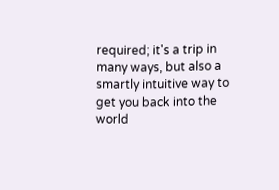required; it's a trip in many ways, but also a smartly intuitive way to get you back into the world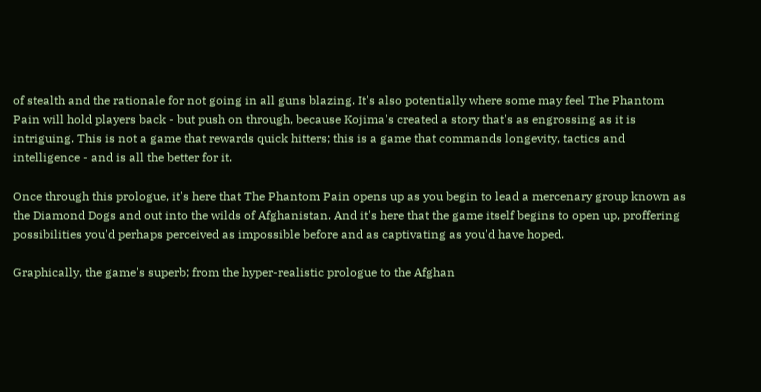of stealth and the rationale for not going in all guns blazing. It's also potentially where some may feel The Phantom Pain will hold players back - but push on through, because Kojima's created a story that's as engrossing as it is intriguing. This is not a game that rewards quick hitters; this is a game that commands longevity, tactics and intelligence - and is all the better for it.

Once through this prologue, it's here that The Phantom Pain opens up as you begin to lead a mercenary group known as the Diamond Dogs and out into the wilds of Afghanistan. And it's here that the game itself begins to open up, proffering possibilities you'd perhaps perceived as impossible before and as captivating as you'd have hoped.

Graphically, the game's superb; from the hyper-realistic prologue to the Afghan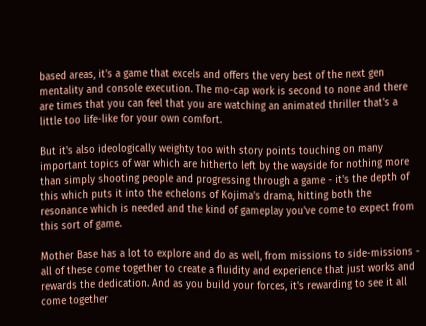based areas, it's a game that excels and offers the very best of the next gen mentality and console execution. The mo-cap work is second to none and there are times that you can feel that you are watching an animated thriller that's a little too life-like for your own comfort.

But it's also ideologically weighty too with story points touching on many important topics of war which are hitherto left by the wayside for nothing more than simply shooting people and progressing through a game - it's the depth of this which puts it into the echelons of Kojima's drama, hitting both the resonance which is needed and the kind of gameplay you've come to expect from this sort of game.

Mother Base has a lot to explore and do as well, from missions to side-missions - all of these come together to create a fluidity and experience that just works and rewards the dedication. And as you build your forces, it's rewarding to see it all come together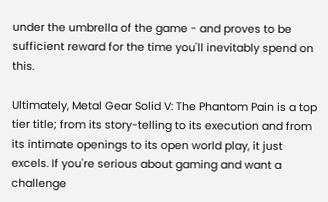under the umbrella of the game - and proves to be sufficient reward for the time you'll inevitably spend on this.

Ultimately, Metal Gear Solid V: The Phantom Pain is a top tier title; from its story-telling to its execution and from its intimate openings to its open world play, it just excels. If you're serious about gaming and want a challenge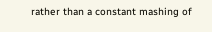rather than a constant mashing of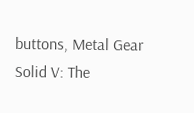buttons, Metal Gear Solid V: The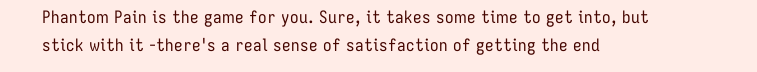Phantom Pain is the game for you. Sure, it takes some time to get into, but stick with it -there's a real sense of satisfaction of getting the end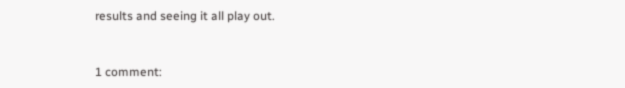results and seeing it all play out.


1 comment: